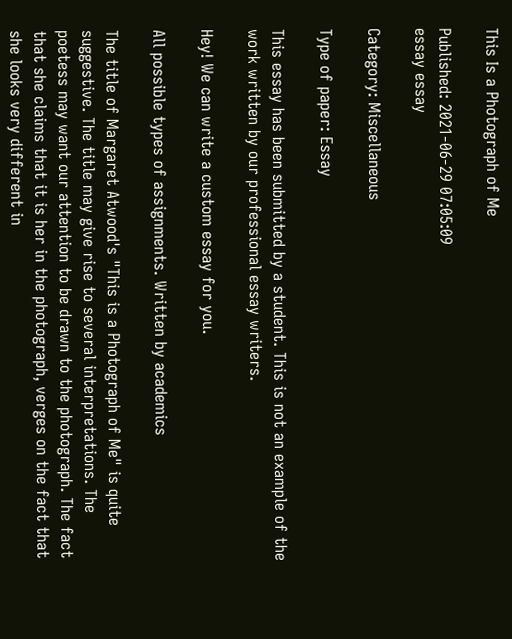This Is a Photograph of Me

Published: 2021-06-29 07:05:09
essay essay

Category: Miscellaneous

Type of paper: Essay

This essay has been submitted by a student. This is not an example of the work written by our professional essay writers.

Hey! We can write a custom essay for you.

All possible types of assignments. Written by academics

The title of Margaret Atwood's "This is a Photograph of Me" is quite suggestive. The title may give rise to several interpretations. The poetess may want our attention to be drawn to the photograph. The fact that she claims that it is her in the photograph, verges on the fact that she looks very different in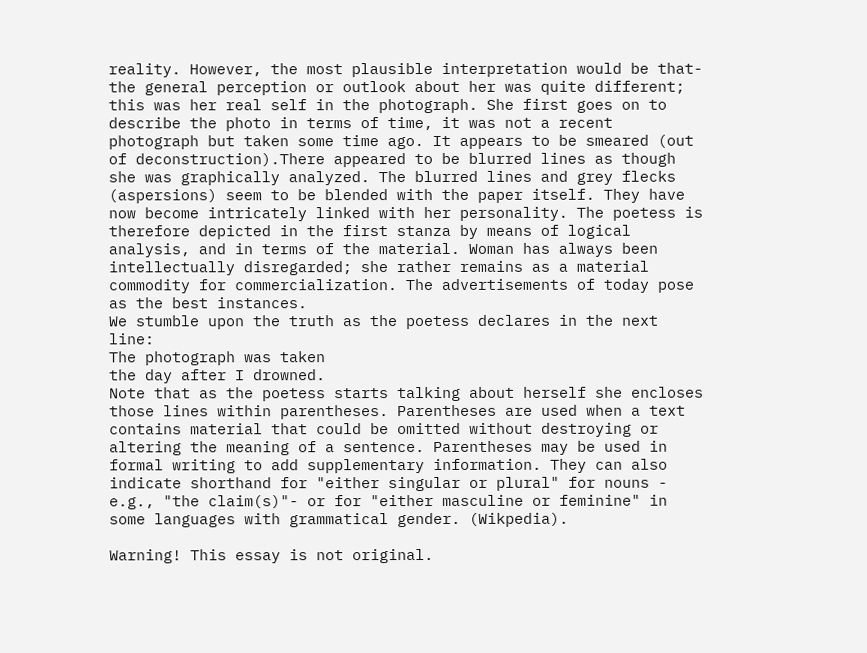reality. However, the most plausible interpretation would be that- the general perception or outlook about her was quite different; this was her real self in the photograph. She first goes on to describe the photo in terms of time, it was not a recent photograph but taken some time ago. It appears to be smeared (out of deconstruction).There appeared to be blurred lines as though she was graphically analyzed. The blurred lines and grey flecks (aspersions) seem to be blended with the paper itself. They have now become intricately linked with her personality. The poetess is therefore depicted in the first stanza by means of logical analysis, and in terms of the material. Woman has always been intellectually disregarded; she rather remains as a material commodity for commercialization. The advertisements of today pose as the best instances.
We stumble upon the truth as the poetess declares in the next line:
The photograph was taken
the day after I drowned.
Note that as the poetess starts talking about herself she encloses those lines within parentheses. Parentheses are used when a text contains material that could be omitted without destroying or altering the meaning of a sentence. Parentheses may be used in formal writing to add supplementary information. They can also indicate shorthand for "either singular or plural" for nouns - e.g., "the claim(s)"- or for "either masculine or feminine" in some languages with grammatical gender. (Wikpedia).

Warning! This essay is not original.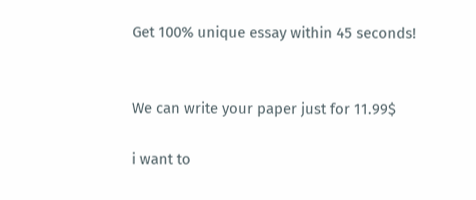Get 100% unique essay within 45 seconds!


We can write your paper just for 11.99$

i want to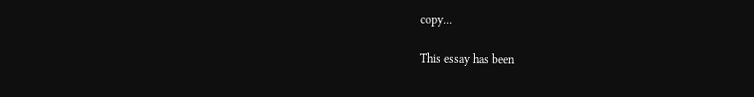copy...

This essay has been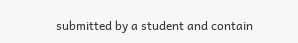submitted by a student and contain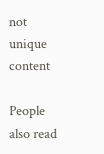not unique content

People also read